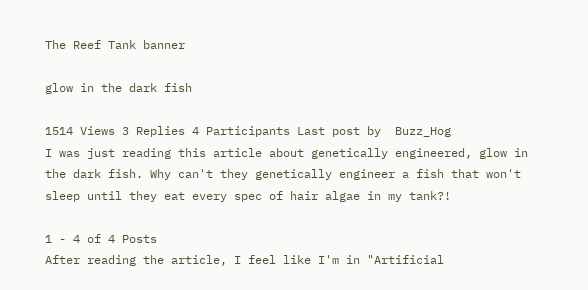The Reef Tank banner

glow in the dark fish

1514 Views 3 Replies 4 Participants Last post by  Buzz_Hog
I was just reading this article about genetically engineered, glow in the dark fish. Why can't they genetically engineer a fish that won't sleep until they eat every spec of hair algae in my tank?!

1 - 4 of 4 Posts
After reading the article, I feel like I'm in "Artificial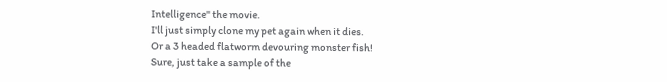Intelligence" the movie.
I'll just simply clone my pet again when it dies.
Or a 3 headed flatworm devouring monster fish!
Sure, just take a sample of the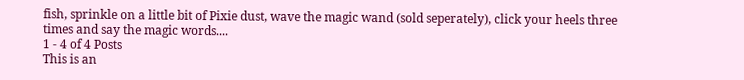fish, sprinkle on a little bit of Pixie dust, wave the magic wand (sold seperately), click your heels three times and say the magic words....
1 - 4 of 4 Posts
This is an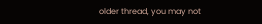older thread, you may not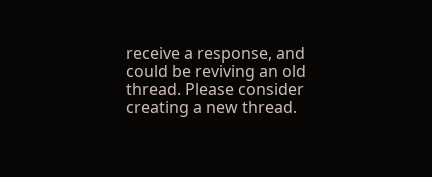receive a response, and could be reviving an old thread. Please consider creating a new thread.